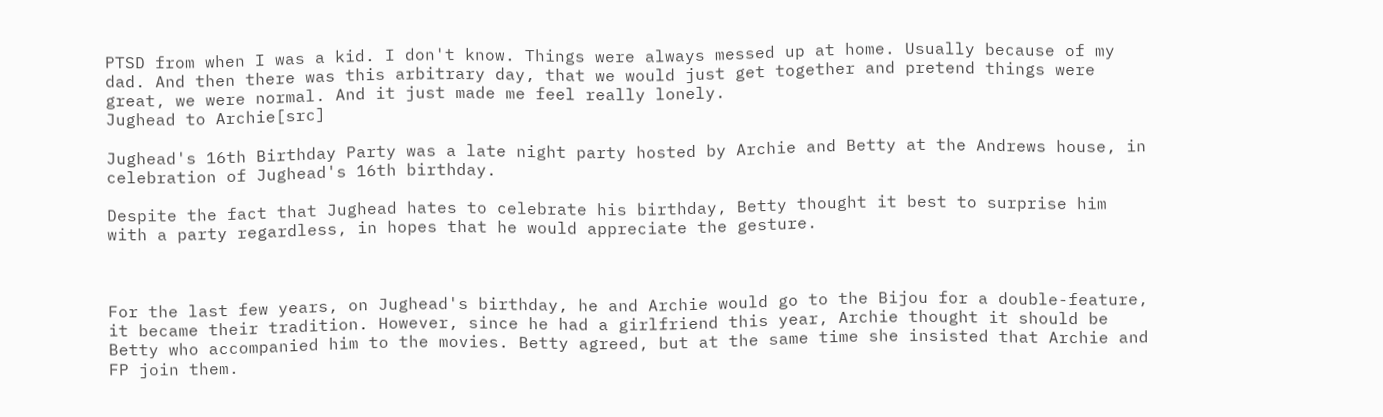PTSD from when I was a kid. I don't know. Things were always messed up at home. Usually because of my dad. And then there was this arbitrary day, that we would just get together and pretend things were great, we were normal. And it just made me feel really lonely.
Jughead to Archie[src]

Jughead's 16th Birthday Party was a late night party hosted by Archie and Betty at the Andrews house, in celebration of Jughead's 16th birthday.

Despite the fact that Jughead hates to celebrate his birthday, Betty thought it best to surprise him with a party regardless, in hopes that he would appreciate the gesture.



For the last few years, on Jughead's birthday, he and Archie would go to the Bijou for a double-feature, it became their tradition. However, since he had a girlfriend this year, Archie thought it should be Betty who accompanied him to the movies. Betty agreed, but at the same time she insisted that Archie and FP join them.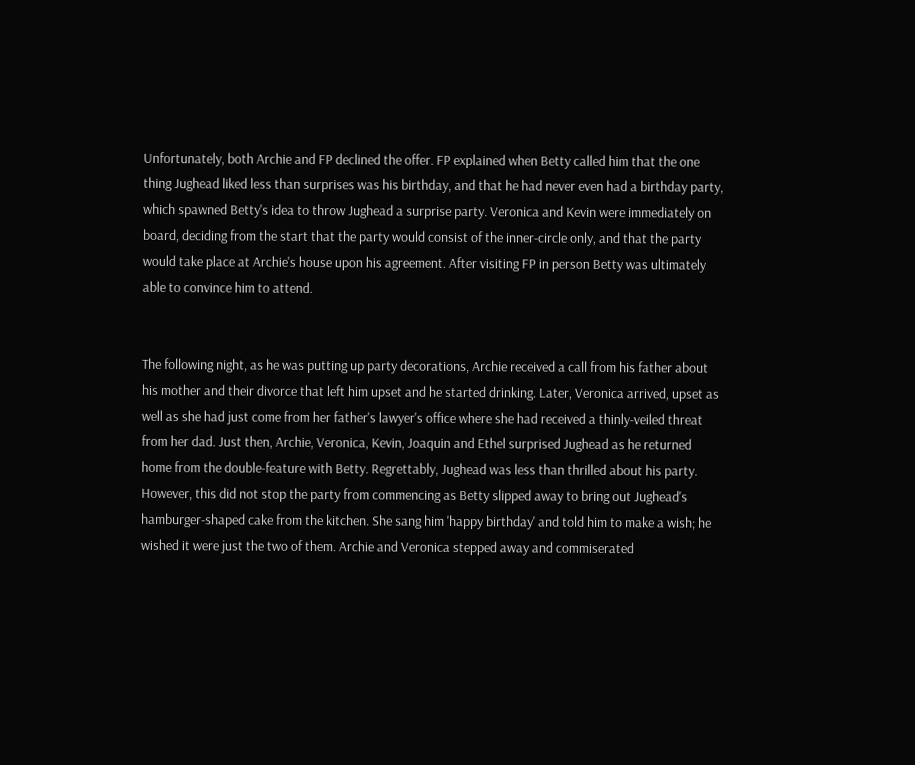Unfortunately, both Archie and FP declined the offer. FP explained when Betty called him that the one thing Jughead liked less than surprises was his birthday, and that he had never even had a birthday party, which spawned Betty's idea to throw Jughead a surprise party. Veronica and Kevin were immediately on board, deciding from the start that the party would consist of the inner-circle only, and that the party would take place at Archie's house upon his agreement. After visiting FP in person Betty was ultimately able to convince him to attend.


The following night, as he was putting up party decorations, Archie received a call from his father about his mother and their divorce that left him upset and he started drinking. Later, Veronica arrived, upset as well as she had just come from her father's lawyer's office where she had received a thinly-veiled threat from her dad. Just then, Archie, Veronica, Kevin, Joaquin and Ethel surprised Jughead as he returned home from the double-feature with Betty. Regrettably, Jughead was less than thrilled about his party. However, this did not stop the party from commencing as Betty slipped away to bring out Jughead's hamburger-shaped cake from the kitchen. She sang him 'happy birthday' and told him to make a wish; he wished it were just the two of them. Archie and Veronica stepped away and commiserated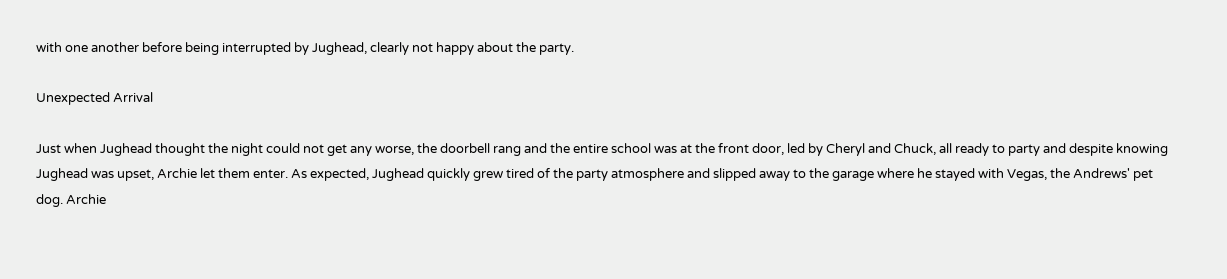with one another before being interrupted by Jughead, clearly not happy about the party.

Unexpected Arrival

Just when Jughead thought the night could not get any worse, the doorbell rang and the entire school was at the front door, led by Cheryl and Chuck, all ready to party and despite knowing Jughead was upset, Archie let them enter. As expected, Jughead quickly grew tired of the party atmosphere and slipped away to the garage where he stayed with Vegas, the Andrews' pet dog. Archie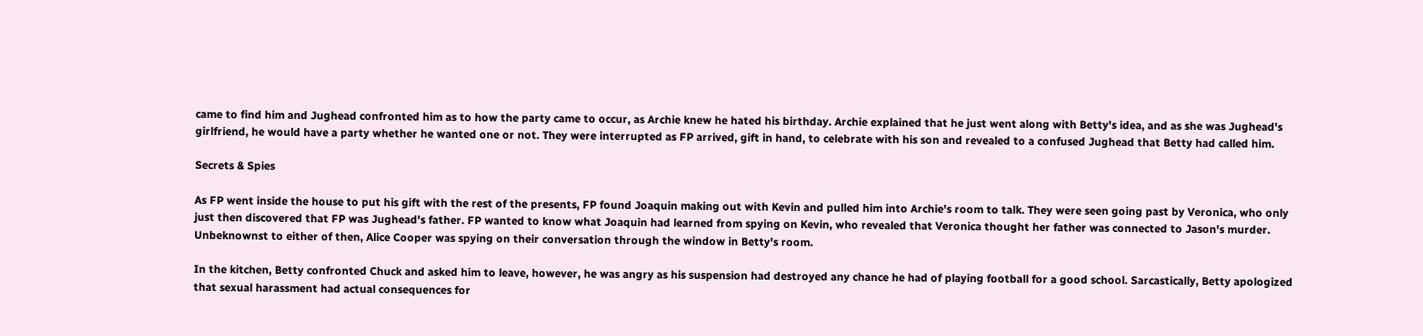came to find him and Jughead confronted him as to how the party came to occur, as Archie knew he hated his birthday. Archie explained that he just went along with Betty's idea, and as she was Jughead's girlfriend, he would have a party whether he wanted one or not. They were interrupted as FP arrived, gift in hand, to celebrate with his son and revealed to a confused Jughead that Betty had called him.

Secrets & Spies

As FP went inside the house to put his gift with the rest of the presents, FP found Joaquin making out with Kevin and pulled him into Archie's room to talk. They were seen going past by Veronica, who only just then discovered that FP was Jughead's father. FP wanted to know what Joaquin had learned from spying on Kevin, who revealed that Veronica thought her father was connected to Jason's murder. Unbeknownst to either of then, Alice Cooper was spying on their conversation through the window in Betty's room.

In the kitchen, Betty confronted Chuck and asked him to leave, however, he was angry as his suspension had destroyed any chance he had of playing football for a good school. Sarcastically, Betty apologized that sexual harassment had actual consequences for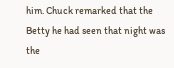him. Chuck remarked that the Betty he had seen that night was the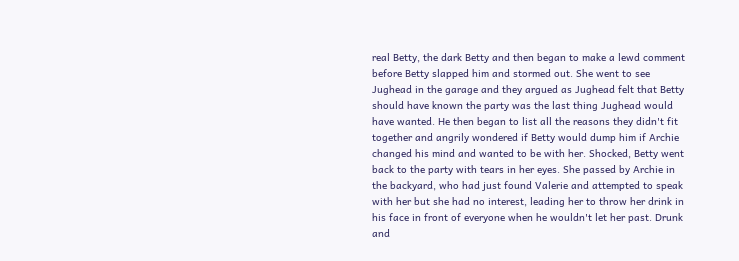real Betty, the dark Betty and then began to make a lewd comment before Betty slapped him and stormed out. She went to see Jughead in the garage and they argued as Jughead felt that Betty should have known the party was the last thing Jughead would have wanted. He then began to list all the reasons they didn't fit together and angrily wondered if Betty would dump him if Archie changed his mind and wanted to be with her. Shocked, Betty went back to the party with tears in her eyes. She passed by Archie in the backyard, who had just found Valerie and attempted to speak with her but she had no interest, leading her to throw her drink in his face in front of everyone when he wouldn't let her past. Drunk and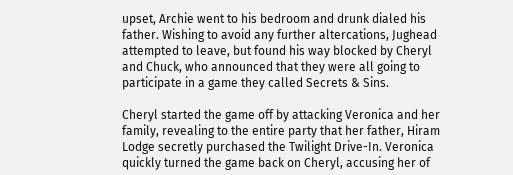upset, Archie went to his bedroom and drunk dialed his father. Wishing to avoid any further altercations, Jughead attempted to leave, but found his way blocked by Cheryl and Chuck, who announced that they were all going to participate in a game they called Secrets & Sins.

Cheryl started the game off by attacking Veronica and her family, revealing to the entire party that her father, Hiram Lodge secretly purchased the Twilight Drive-In. Veronica quickly turned the game back on Cheryl, accusing her of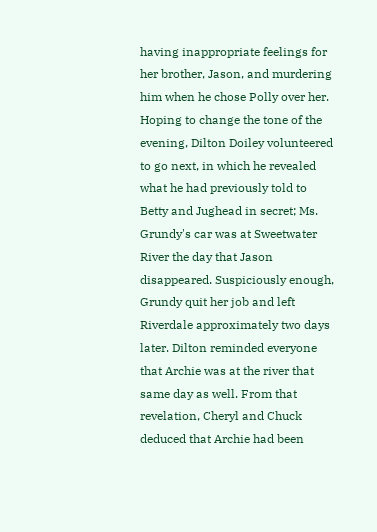having inappropriate feelings for her brother, Jason, and murdering him when he chose Polly over her. Hoping to change the tone of the evening, Dilton Doiley volunteered to go next, in which he revealed what he had previously told to Betty and Jughead in secret; Ms. Grundy's car was at Sweetwater River the day that Jason disappeared. Suspiciously enough, Grundy quit her job and left Riverdale approximately two days later. Dilton reminded everyone that Archie was at the river that same day as well. From that revelation, Cheryl and Chuck deduced that Archie had been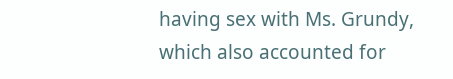having sex with Ms. Grundy, which also accounted for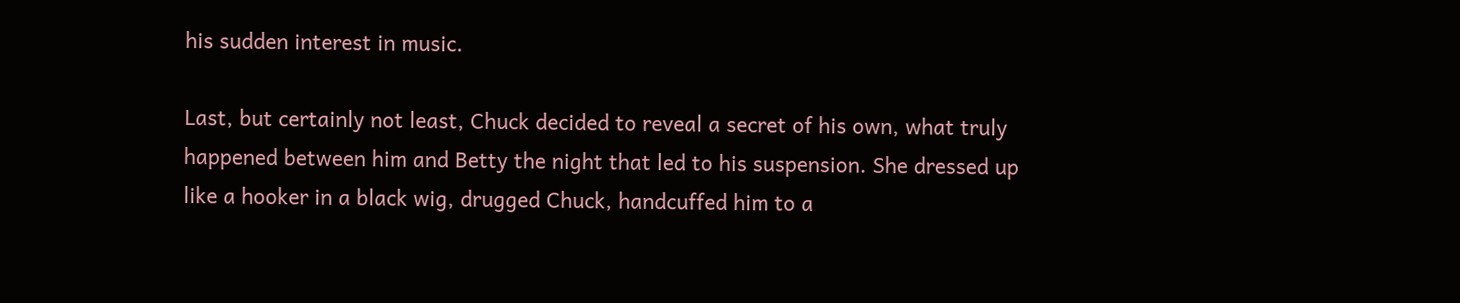his sudden interest in music.

Last, but certainly not least, Chuck decided to reveal a secret of his own, what truly happened between him and Betty the night that led to his suspension. She dressed up like a hooker in a black wig, drugged Chuck, handcuffed him to a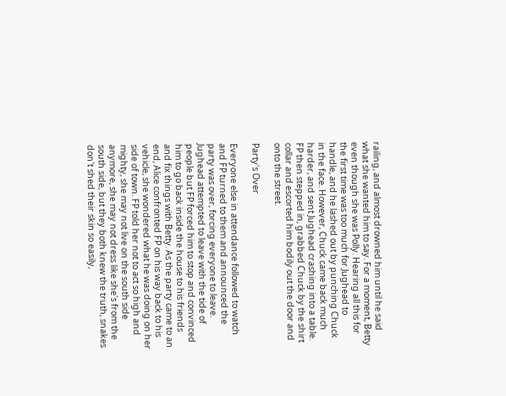railing, and almost drowned him until he said what she wanted him to say. For a moment, Betty even though she was Polly. Hearing all this for the first time was too much for Jughead to handle, and he lashed out by punching Chuck in the face. However, Chuck came back much harder, and sent Jughead crashing into a table. FP then stepped in, grabbed Chuck by the shirt collar and escorted him bodily out the door and onto the street.

Party's Over

Everyone else in attendance followed to watch and FP turned to them and announced the party was over, forcing everyone to leave. Jughead attempted to leave with the tide of people but FP forced him to stop and convinced him to go back inside the house to his friends and fix things with Betty. As the party came to an end, Alice confronted FP on his way back to his vehicle, she wondered what he was doing on her side of town. FP told her not to act so high and mighty, she may not live on the south side anymore, she may not dress like she's from the south side, but they both knew the truth, snakes don't shed their skin so easily,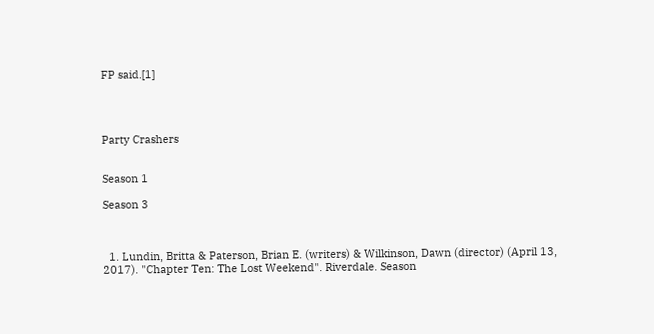FP said.[1]




Party Crashers


Season 1

Season 3



  1. Lundin, Britta & Paterson, Brian E. (writers) & Wilkinson, Dawn (director) (April 13, 2017). "Chapter Ten: The Lost Weekend". Riverdale. Season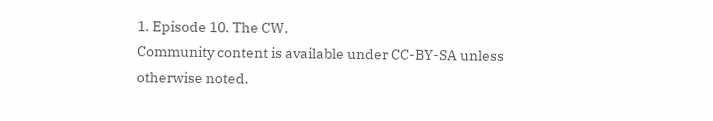1. Episode 10. The CW.
Community content is available under CC-BY-SA unless otherwise noted.